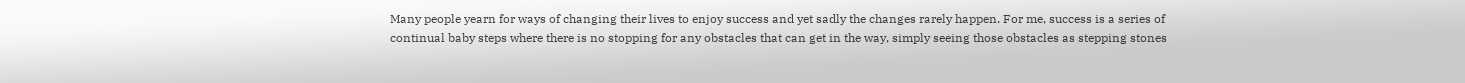Many people yearn for ways of changing their lives to enjoy success and yet sadly the changes rarely happen. For me, success is a series of continual baby steps where there is no stopping for any obstacles that can get in the way, simply seeing those obstacles as stepping stones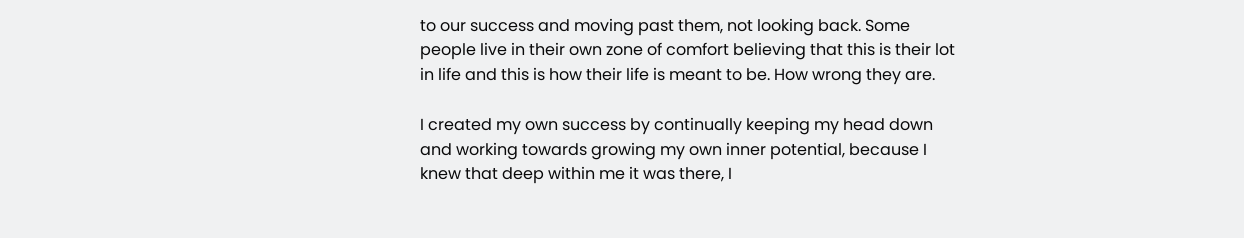to our success and moving past them, not looking back. Some people live in their own zone of comfort believing that this is their lot in life and this is how their life is meant to be. How wrong they are.

I created my own success by continually keeping my head down and working towards growing my own inner potential, because I knew that deep within me it was there, I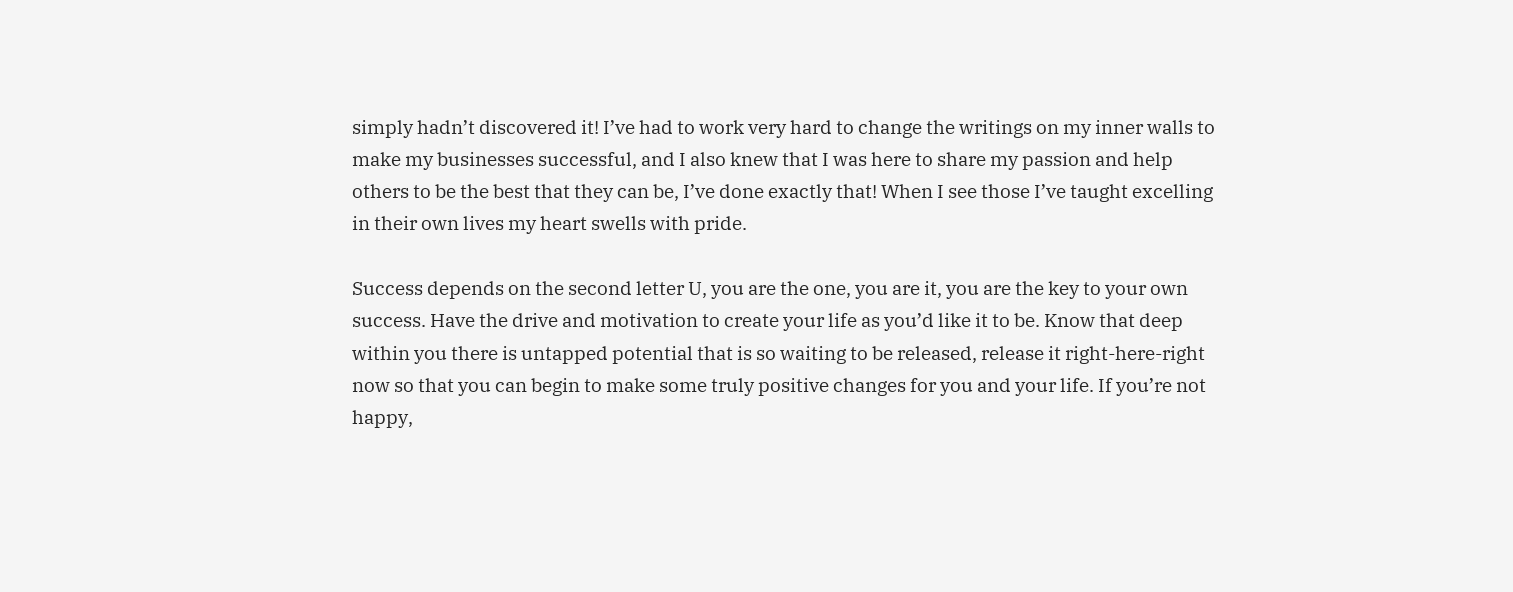simply hadn’t discovered it! I’ve had to work very hard to change the writings on my inner walls to make my businesses successful, and I also knew that I was here to share my passion and help others to be the best that they can be, I’ve done exactly that! When I see those I’ve taught excelling in their own lives my heart swells with pride.

Success depends on the second letter U, you are the one, you are it, you are the key to your own success. Have the drive and motivation to create your life as you’d like it to be. Know that deep within you there is untapped potential that is so waiting to be released, release it right-here-right now so that you can begin to make some truly positive changes for you and your life. If you’re not happy,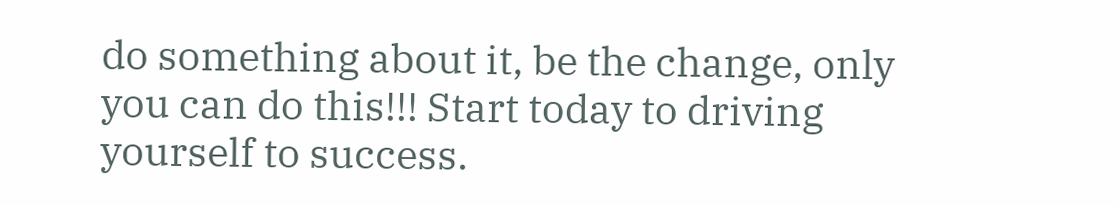do something about it, be the change, only you can do this!!! Start today to driving yourself to success.